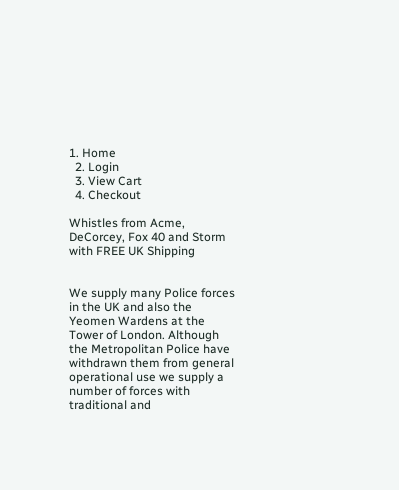1. Home
  2. Login
  3. View Cart
  4. Checkout

Whistles from Acme, DeCorcey, Fox 40 and Storm with FREE UK Shipping


We supply many Police forces in the UK and also the Yeomen Wardens at the Tower of London. Although the Metropolitan Police have withdrawn them from general operational use we supply a number of forces with traditional and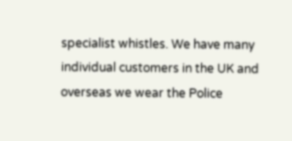specialist whistles. We have many individual customers in the UK and overseas we wear the Police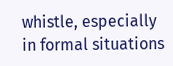whistle, especially in formal situations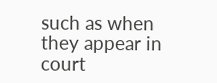such as when they appear in court